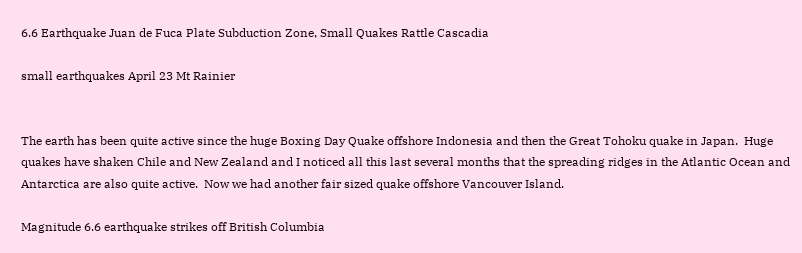6.6 Earthquake Juan de Fuca Plate Subduction Zone, Small Quakes Rattle Cascadia

small earthquakes April 23 Mt Rainier


The earth has been quite active since the huge Boxing Day Quake offshore Indonesia and then the Great Tohoku quake in Japan.  Huge quakes have shaken Chile and New Zealand and I noticed all this last several months that the spreading ridges in the Atlantic Ocean and Antarctica are also quite active.  Now we had another fair sized quake offshore Vancouver Island.

Magnitude 6.6 earthquake strikes off British Columbia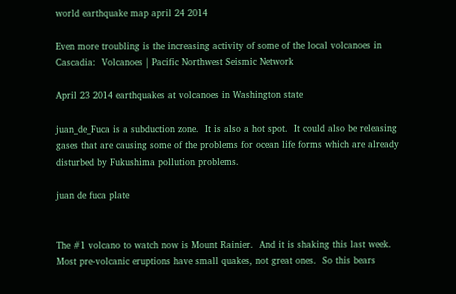world earthquake map april 24 2014

Even more troubling is the increasing activity of some of the local volcanoes in Cascadia:  Volcanoes | Pacific Northwest Seismic Network

April 23 2014 earthquakes at volcanoes in Washington state

juan_de_Fuca is a subduction zone.  It is also a hot spot.  It could also be releasing gases that are causing some of the problems for ocean life forms which are already disturbed by Fukushima pollution problems.

juan de fuca plate


The #1 volcano to watch now is Mount Rainier.  And it is shaking this last week.  Most pre-volcanic eruptions have small quakes, not great ones.  So this bears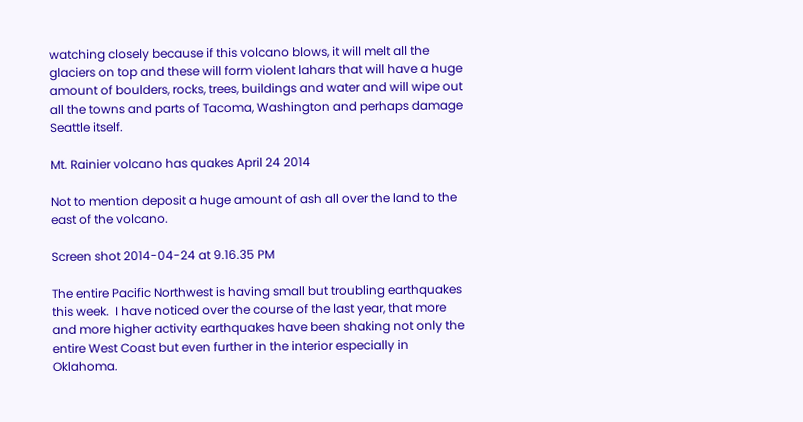watching closely because if this volcano blows, it will melt all the glaciers on top and these will form violent lahars that will have a huge amount of boulders, rocks, trees, buildings and water and will wipe out all the towns and parts of Tacoma, Washington and perhaps damage Seattle itself.

Mt. Rainier volcano has quakes April 24 2014

Not to mention deposit a huge amount of ash all over the land to the east of the volcano.

Screen shot 2014-04-24 at 9.16.35 PM

The entire Pacific Northwest is having small but troubling earthquakes this week.  I have noticed over the course of the last year, that more and more higher activity earthquakes have been shaking not only the entire West Coast but even further in the interior especially in Oklahoma.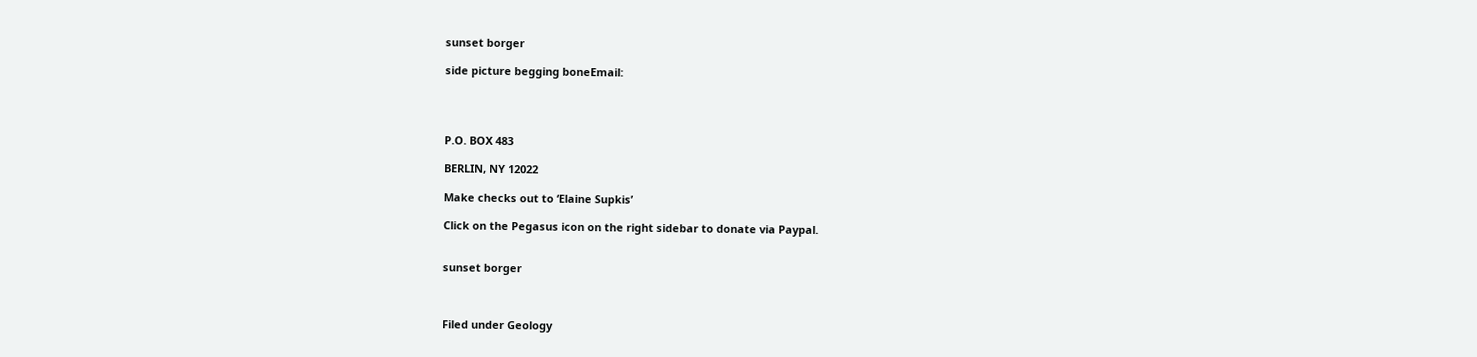sunset borger

side picture begging boneEmail:




P.O. BOX 483

BERLIN, NY 12022

Make checks out to ‘Elaine Supkis’

Click on the Pegasus icon on the right sidebar to donate via Paypal.


sunset borger



Filed under Geology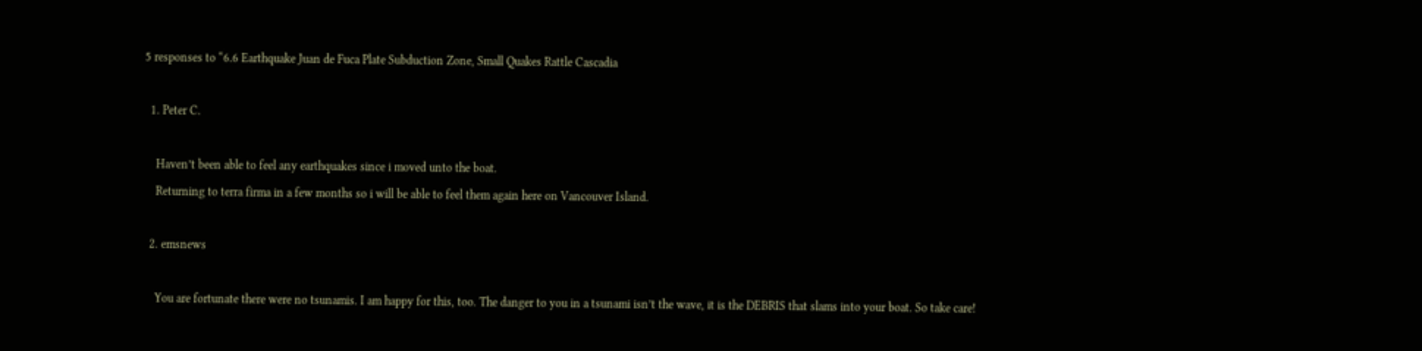5 responses to “6.6 Earthquake Juan de Fuca Plate Subduction Zone, Small Quakes Rattle Cascadia

  1. Peter C.

    Haven’t been able to feel any earthquakes since i moved unto the boat.
    Returning to terra firma in a few months so i will be able to feel them again here on Vancouver Island.

  2. emsnews

    You are fortunate there were no tsunamis. I am happy for this, too. The danger to you in a tsunami isn’t the wave, it is the DEBRIS that slams into your boat. So take care!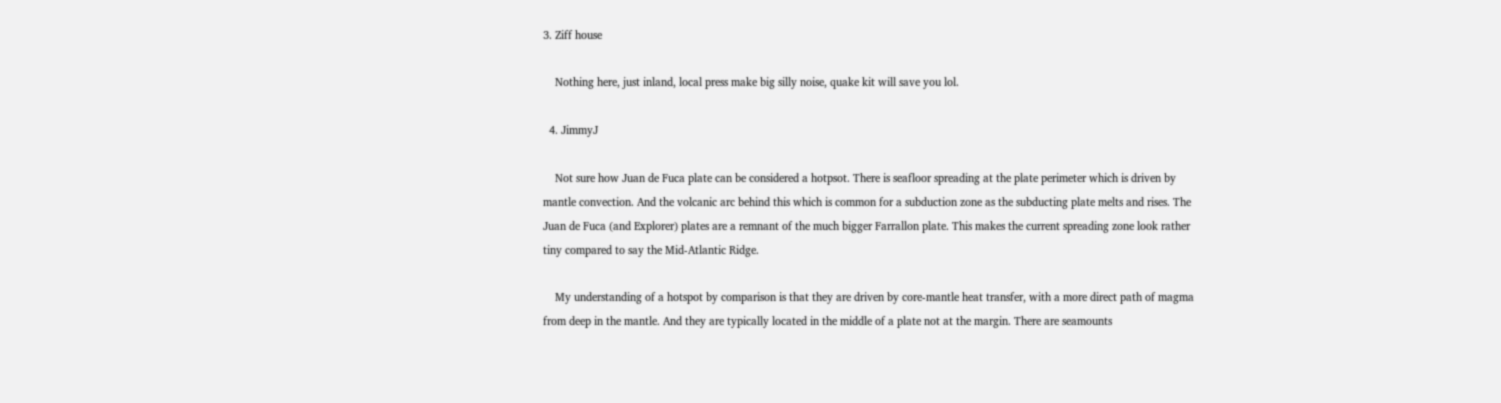3. Ziff house

    Nothing here, just inland, local press make big silly noise, quake kit will save you lol.

  4. JimmyJ

    Not sure how Juan de Fuca plate can be considered a hotpsot. There is seafloor spreading at the plate perimeter which is driven by mantle convection. And the volcanic arc behind this which is common for a subduction zone as the subducting plate melts and rises. The Juan de Fuca (and Explorer) plates are a remnant of the much bigger Farrallon plate. This makes the current spreading zone look rather tiny compared to say the Mid-Atlantic Ridge.

    My understanding of a hotspot by comparison is that they are driven by core-mantle heat transfer, with a more direct path of magma from deep in the mantle. And they are typically located in the middle of a plate not at the margin. There are seamounts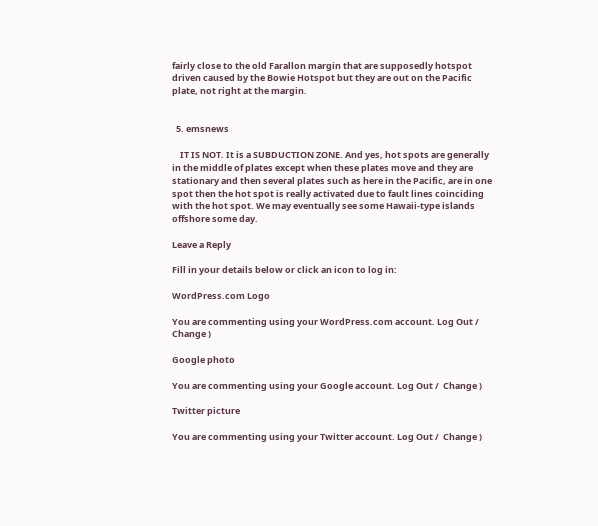fairly close to the old Farallon margin that are supposedly hotspot driven caused by the Bowie Hotspot but they are out on the Pacific plate, not right at the margin.


  5. emsnews

    IT IS NOT. It is a SUBDUCTION ZONE. And yes, hot spots are generally in the middle of plates except when these plates move and they are stationary and then several plates such as here in the Pacific, are in one spot then the hot spot is really activated due to fault lines coinciding with the hot spot. We may eventually see some Hawaii-type islands offshore some day.

Leave a Reply

Fill in your details below or click an icon to log in:

WordPress.com Logo

You are commenting using your WordPress.com account. Log Out /  Change )

Google photo

You are commenting using your Google account. Log Out /  Change )

Twitter picture

You are commenting using your Twitter account. Log Out /  Change )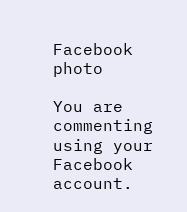Facebook photo

You are commenting using your Facebook account.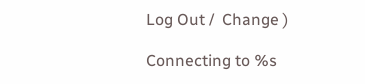Log Out /  Change )

Connecting to %s